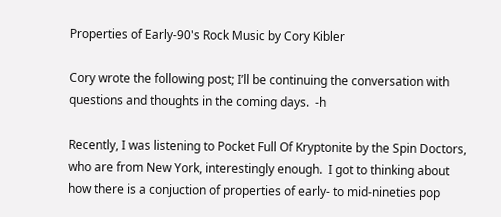Properties of Early-90's Rock Music by Cory Kibler

Cory wrote the following post; I’ll be continuing the conversation with questions and thoughts in the coming days.  -h

Recently, I was listening to Pocket Full Of Kryptonite by the Spin Doctors, who are from New York, interestingly enough.  I got to thinking about how there is a conjuction of properties of early- to mid-nineties pop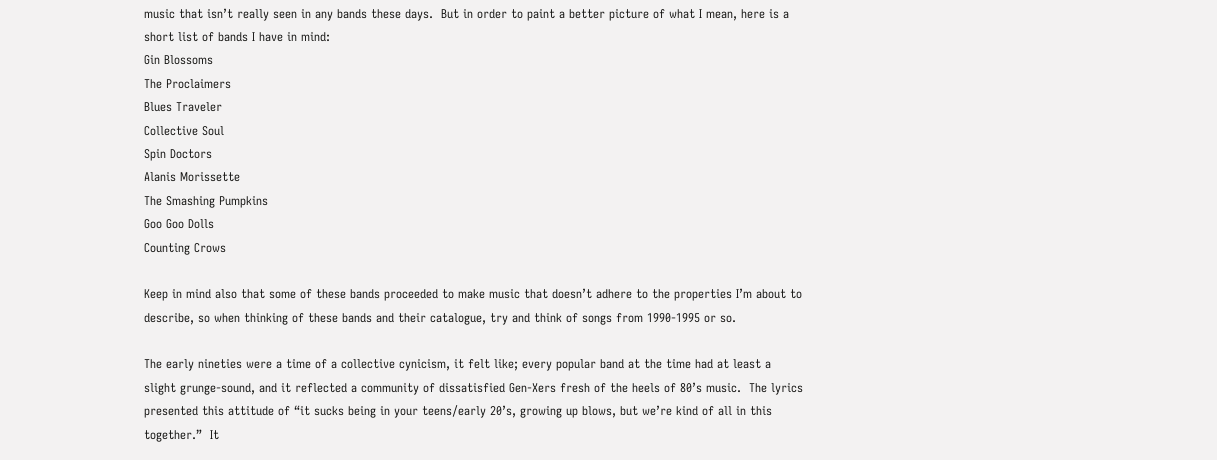music that isn’t really seen in any bands these days.  But in order to paint a better picture of what I mean, here is a short list of bands I have in mind:
Gin Blossoms
The Proclaimers
Blues Traveler
Collective Soul
Spin Doctors
Alanis Morissette
The Smashing Pumpkins
Goo Goo Dolls
Counting Crows

Keep in mind also that some of these bands proceeded to make music that doesn’t adhere to the properties I’m about to describe, so when thinking of these bands and their catalogue, try and think of songs from 1990-1995 or so.

The early nineties were a time of a collective cynicism, it felt like; every popular band at the time had at least a slight grunge-sound, and it reflected a community of dissatisfied Gen-Xers fresh of the heels of 80’s music.  The lyrics presented this attitude of “it sucks being in your teens/early 20’s, growing up blows, but we’re kind of all in this together.”  It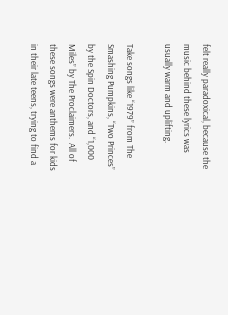felt really paradoxical, because the music behind these lyrics was usually warm and uplifting.

Take songs like “1979” from The Smashing Pumpkins, “Two Princes” by the Spin Doctors, and “1,000 Miles” by The Proclaimers.  All of these songs were anthems for kids in their late teens, trying to find a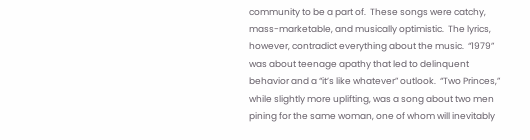community to be a part of.  These songs were catchy, mass-marketable, and musically optimistic.  The lyrics, however, contradict everything about the music.  “1979” was about teenage apathy that led to delinquent behavior and a “it’s like whatever” outlook.  “Two Princes,” while slightly more uplifting, was a song about two men pining for the same woman, one of whom will inevitably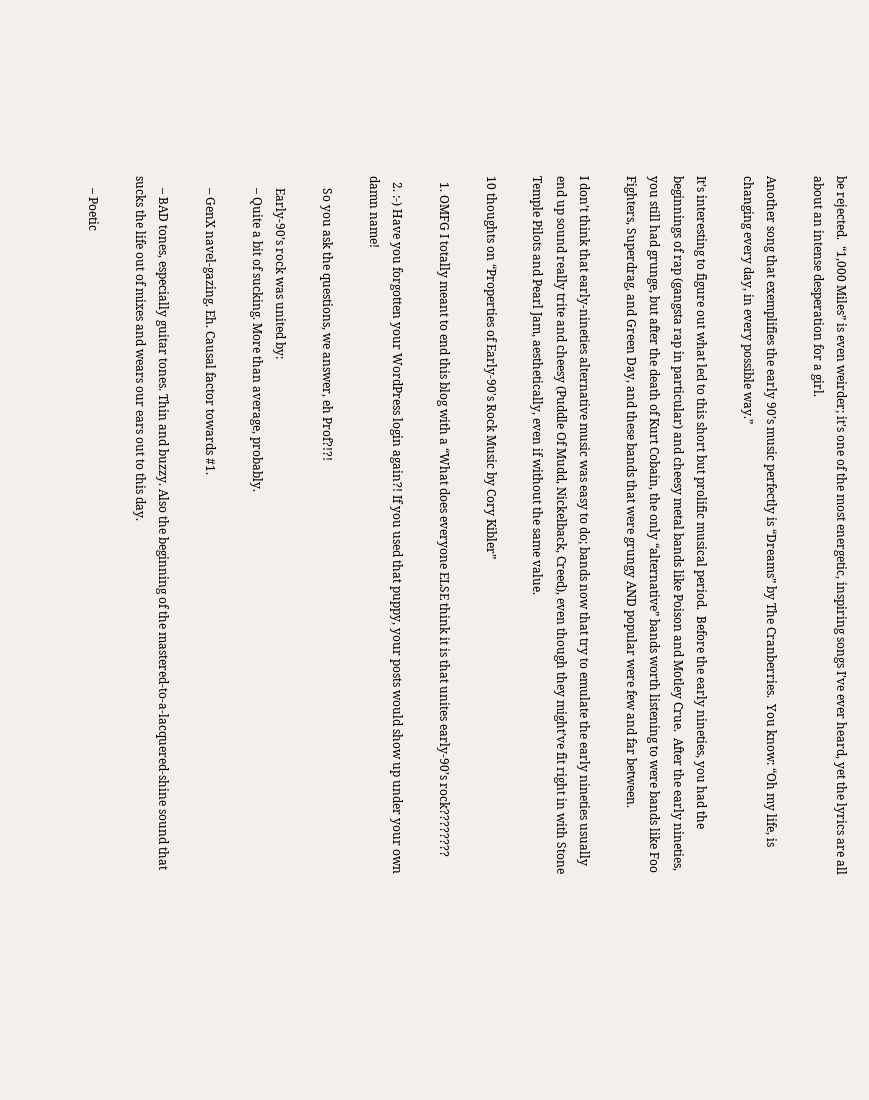be rejected.  “1,000 Miles” is even weirder; it’s one of the most energetic, inspiring songs I’ve ever heard, yet the lyrics are all about an intense desperation for a girl.

Another song that exemplifies the early 90’s music perfectly is “Dreams” by The Cranberries.  You know: “Oh my life, is changing every day, in every possible way.”

It’s interesting to figure out what led to this short but prolific musical period.  Before the early nineties, you had the beginnings of rap (gangsta rap in particular) and cheesy metal bands like Poison and Motley Crue.  After the early nineties, you still had grunge, but after the death of Kurt Cobain, the only “alternative” bands worth listening to were bands like Foo Fighters, Superdrag, and Green Day, and these bands that were grungy AND popular were few and far between.

I don’t think that early-nineties alternative music was easy to do; bands now that try to emulate the early nineties usually end up sound really trite and cheesy (Puddle Of Mudd, Nickelback, Creed), even though they might’ve fit right in with Stone Temple Pilots and Pearl Jam, aesthetically, even if without the same value.

10 thoughts on “Properties of Early-90's Rock Music by Cory Kibler”

  1. OMFG I totally meant to end this blog with a “What does everyone ELSE think it is that unites early-90’s rock????????

  2. :-) Have you forgotten your WordPress login again?! If you used that puppy, your posts would show up under your own damn name!

    So you ask the questions, we answer, eh Prof?!?!

    Early-90’s rock was united by:
    – Quite a bit of sucking. More than average, probably.

    – GenX navel-gazing. Eh. Causal factor towards #1.

    – BAD tones, especially guitar tones. Thin and buzzy. Also the beginning of the mastered-to-a-lacquered-shine sound that sucks the life out of mixes and wears our ears out to this day.

    – Poetic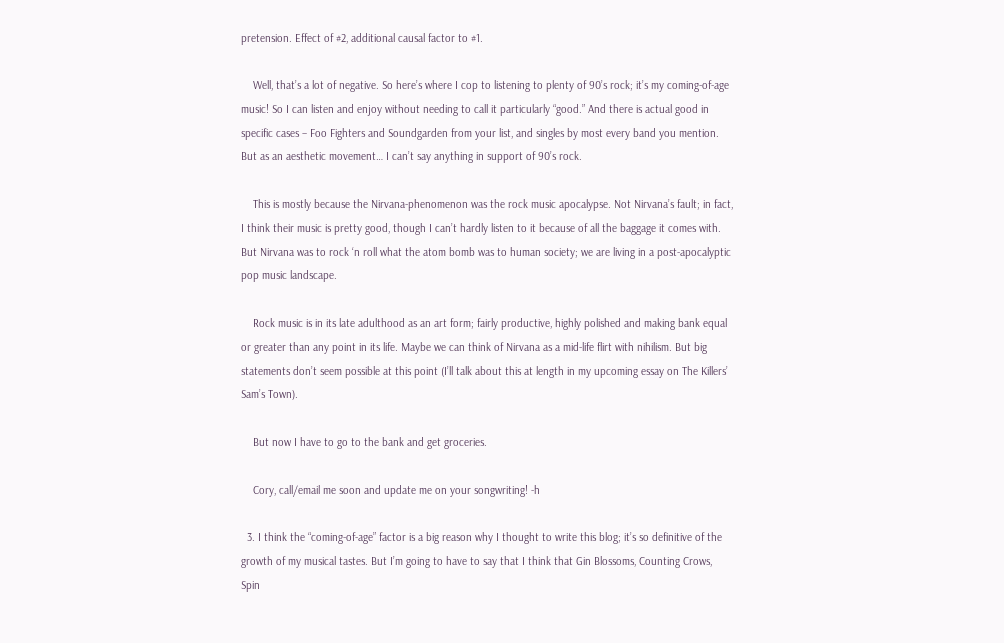pretension. Effect of #2, additional causal factor to #1.

    Well, that’s a lot of negative. So here’s where I cop to listening to plenty of 90’s rock; it’s my coming-of-age music! So I can listen and enjoy without needing to call it particularly “good.” And there is actual good in specific cases – Foo Fighters and Soundgarden from your list, and singles by most every band you mention. But as an aesthetic movement… I can’t say anything in support of 90’s rock.

    This is mostly because the Nirvana-phenomenon was the rock music apocalypse. Not Nirvana’s fault; in fact, I think their music is pretty good, though I can’t hardly listen to it because of all the baggage it comes with. But Nirvana was to rock ‘n roll what the atom bomb was to human society; we are living in a post-apocalyptic pop music landscape.

    Rock music is in its late adulthood as an art form; fairly productive, highly polished and making bank equal or greater than any point in its life. Maybe we can think of Nirvana as a mid-life flirt with nihilism. But big statements don’t seem possible at this point (I’ll talk about this at length in my upcoming essay on The Killers’ Sam’s Town).

    But now I have to go to the bank and get groceries.

    Cory, call/email me soon and update me on your songwriting! -h

  3. I think the “coming-of-age” factor is a big reason why I thought to write this blog; it’s so definitive of the growth of my musical tastes. But I’m going to have to say that I think that Gin Blossoms, Counting Crows, Spin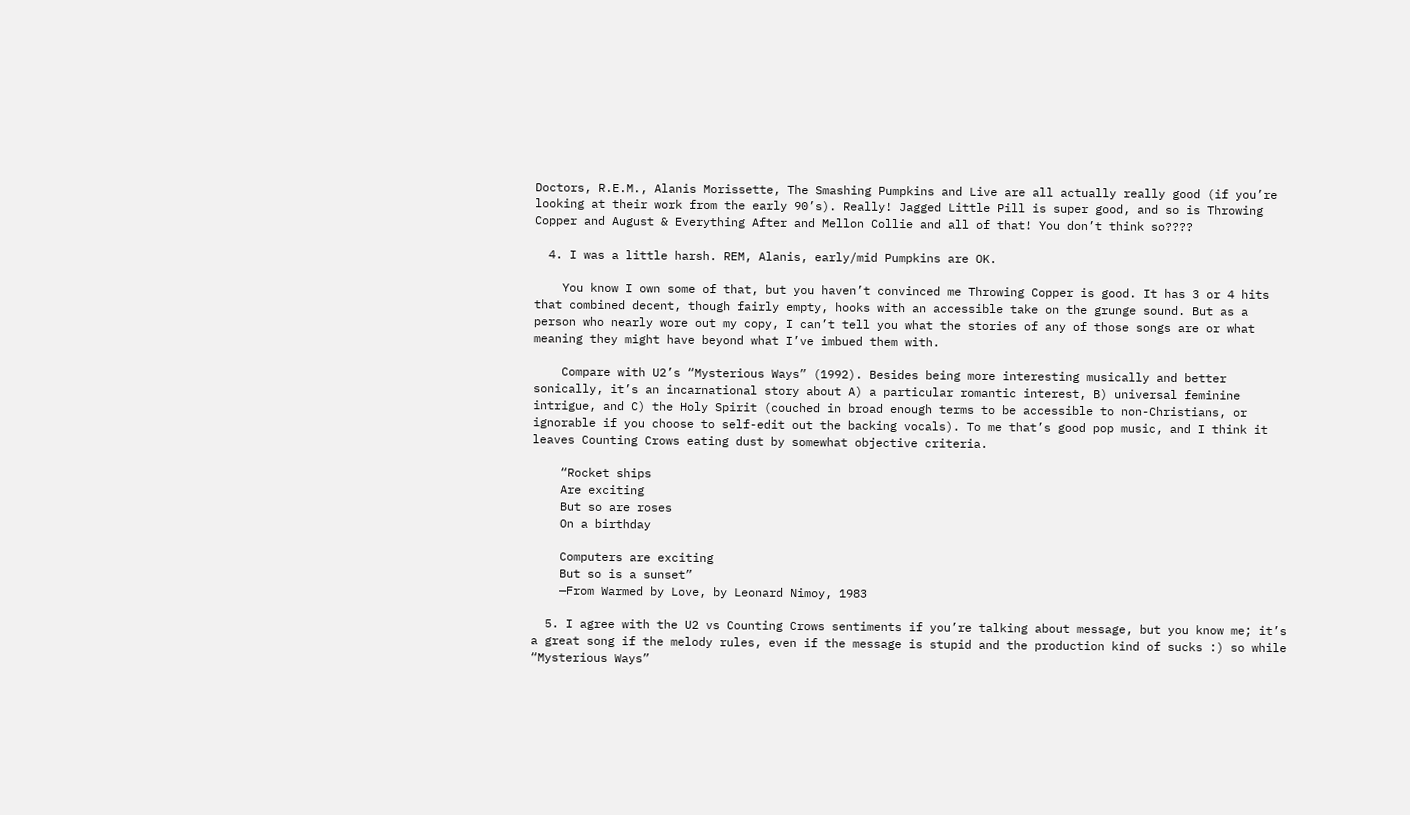Doctors, R.E.M., Alanis Morissette, The Smashing Pumpkins and Live are all actually really good (if you’re looking at their work from the early 90’s). Really! Jagged Little Pill is super good, and so is Throwing Copper and August & Everything After and Mellon Collie and all of that! You don’t think so????

  4. I was a little harsh. REM, Alanis, early/mid Pumpkins are OK.

    You know I own some of that, but you haven’t convinced me Throwing Copper is good. It has 3 or 4 hits that combined decent, though fairly empty, hooks with an accessible take on the grunge sound. But as a person who nearly wore out my copy, I can’t tell you what the stories of any of those songs are or what meaning they might have beyond what I’ve imbued them with.

    Compare with U2’s “Mysterious Ways” (1992). Besides being more interesting musically and better sonically, it’s an incarnational story about A) a particular romantic interest, B) universal feminine intrigue, and C) the Holy Spirit (couched in broad enough terms to be accessible to non-Christians, or ignorable if you choose to self-edit out the backing vocals). To me that’s good pop music, and I think it leaves Counting Crows eating dust by somewhat objective criteria.

    “Rocket ships
    Are exciting
    But so are roses
    On a birthday

    Computers are exciting
    But so is a sunset”
    —From Warmed by Love, by Leonard Nimoy, 1983

  5. I agree with the U2 vs Counting Crows sentiments if you’re talking about message, but you know me; it’s a great song if the melody rules, even if the message is stupid and the production kind of sucks :) so while “Mysterious Ways”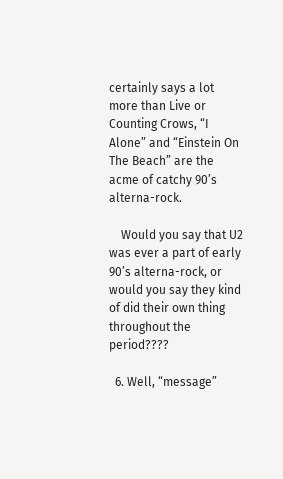certainly says a lot more than Live or Counting Crows, “I Alone” and “Einstein On The Beach” are the acme of catchy 90’s alterna-rock.

    Would you say that U2 was ever a part of early 90’s alterna-rock, or would you say they kind of did their own thing throughout the period????

  6. Well, “message”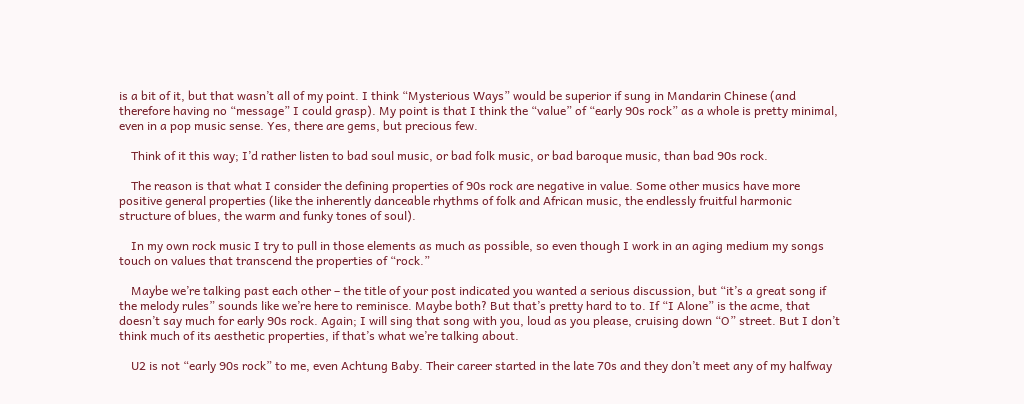is a bit of it, but that wasn’t all of my point. I think “Mysterious Ways” would be superior if sung in Mandarin Chinese (and therefore having no “message” I could grasp). My point is that I think the “value” of “early 90s rock” as a whole is pretty minimal, even in a pop music sense. Yes, there are gems, but precious few.

    Think of it this way; I’d rather listen to bad soul music, or bad folk music, or bad baroque music, than bad 90s rock.

    The reason is that what I consider the defining properties of 90s rock are negative in value. Some other musics have more positive general properties (like the inherently danceable rhythms of folk and African music, the endlessly fruitful harmonic structure of blues, the warm and funky tones of soul).

    In my own rock music I try to pull in those elements as much as possible, so even though I work in an aging medium my songs touch on values that transcend the properties of “rock.”

    Maybe we’re talking past each other – the title of your post indicated you wanted a serious discussion, but “it’s a great song if the melody rules” sounds like we’re here to reminisce. Maybe both? But that’s pretty hard to to. If “I Alone” is the acme, that doesn’t say much for early 90s rock. Again; I will sing that song with you, loud as you please, cruising down “O” street. But I don’t think much of its aesthetic properties, if that’s what we’re talking about.

    U2 is not “early 90s rock” to me, even Achtung Baby. Their career started in the late 70s and they don’t meet any of my halfway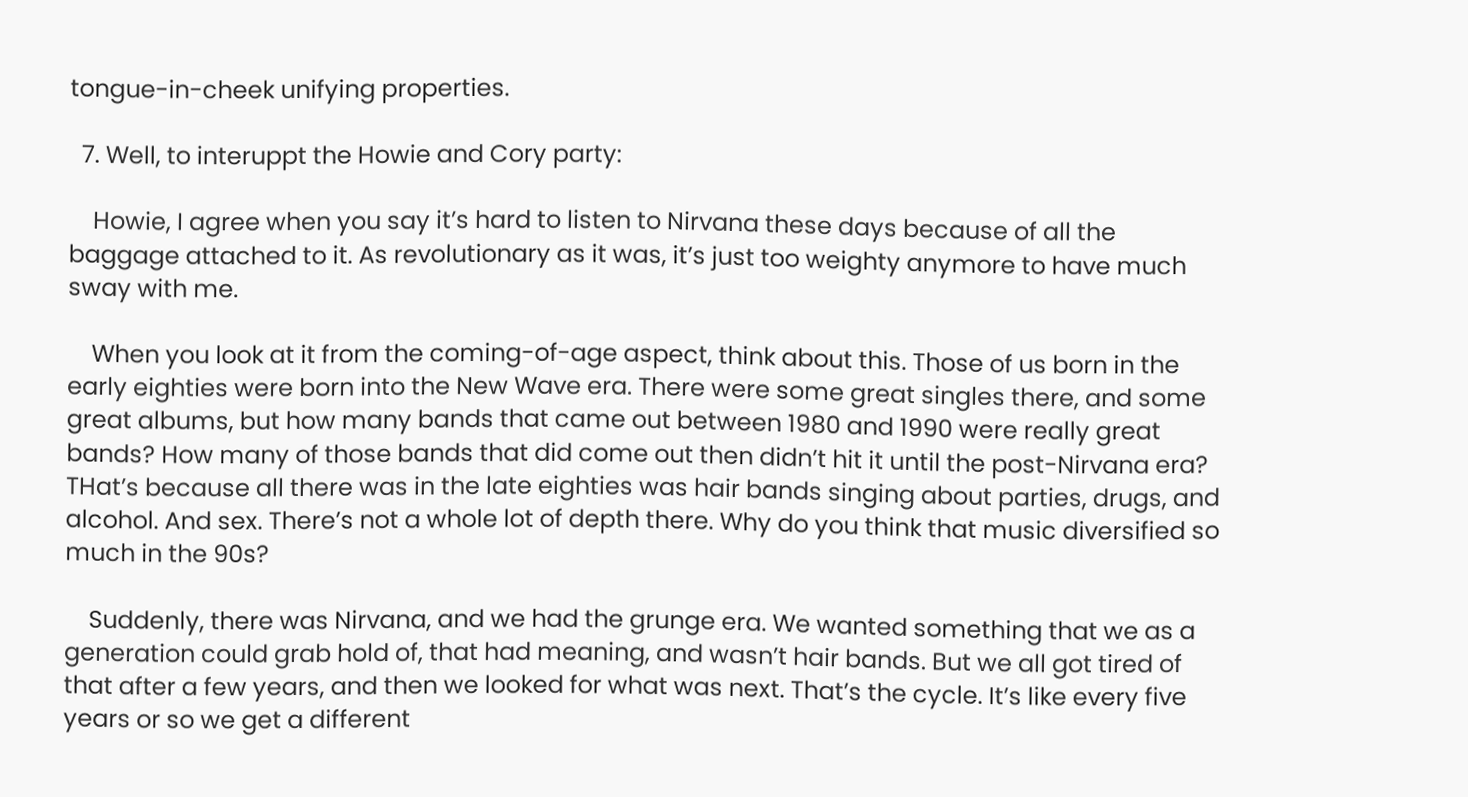tongue-in-cheek unifying properties.

  7. Well, to interuppt the Howie and Cory party:

    Howie, I agree when you say it’s hard to listen to Nirvana these days because of all the baggage attached to it. As revolutionary as it was, it’s just too weighty anymore to have much sway with me.

    When you look at it from the coming-of-age aspect, think about this. Those of us born in the early eighties were born into the New Wave era. There were some great singles there, and some great albums, but how many bands that came out between 1980 and 1990 were really great bands? How many of those bands that did come out then didn’t hit it until the post-Nirvana era? THat’s because all there was in the late eighties was hair bands singing about parties, drugs, and alcohol. And sex. There’s not a whole lot of depth there. Why do you think that music diversified so much in the 90s?

    Suddenly, there was Nirvana, and we had the grunge era. We wanted something that we as a generation could grab hold of, that had meaning, and wasn’t hair bands. But we all got tired of that after a few years, and then we looked for what was next. That’s the cycle. It’s like every five years or so we get a different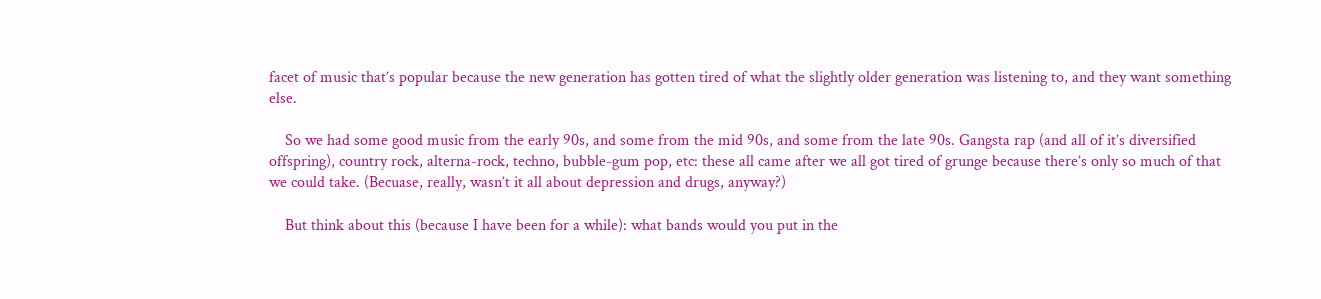facet of music that’s popular because the new generation has gotten tired of what the slightly older generation was listening to, and they want something else.

    So we had some good music from the early 90s, and some from the mid 90s, and some from the late 90s. Gangsta rap (and all of it’s diversified offspring), country rock, alterna-rock, techno, bubble-gum pop, etc: these all came after we all got tired of grunge because there’s only so much of that we could take. (Becuase, really, wasn’t it all about depression and drugs, anyway?)

    But think about this (because I have been for a while): what bands would you put in the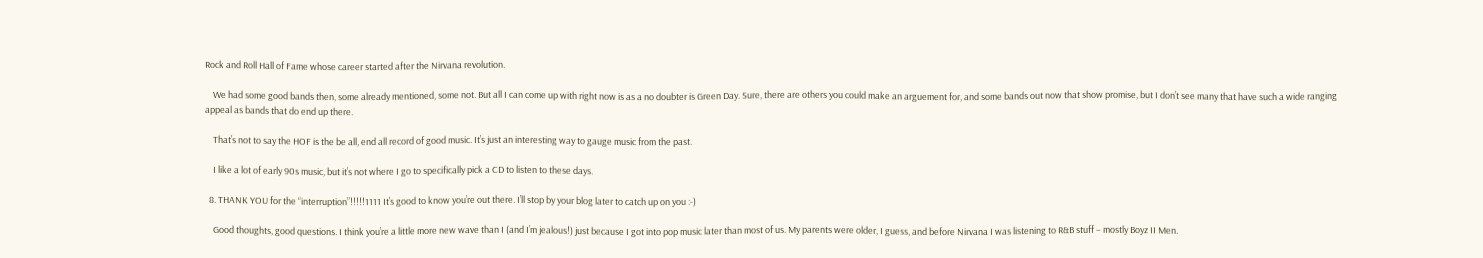Rock and Roll Hall of Fame whose career started after the Nirvana revolution.

    We had some good bands then, some already mentioned, some not. But all I can come up with right now is as a no doubter is Green Day. Sure, there are others you could make an arguement for, and some bands out now that show promise, but I don’t see many that have such a wide ranging appeal as bands that do end up there.

    That’s not to say the HOF is the be all, end all record of good music. It’s just an interesting way to gauge music from the past.

    I like a lot of early 90s music, but it’s not where I go to specifically pick a CD to listen to these days.

  8. THANK YOU for the “interruption”!!!!!1111 It’s good to know you’re out there. I’ll stop by your blog later to catch up on you :-)

    Good thoughts, good questions. I think you’re a little more new wave than I (and I’m jealous!) just because I got into pop music later than most of us. My parents were older, I guess, and before Nirvana I was listening to R&B stuff – mostly Boyz II Men.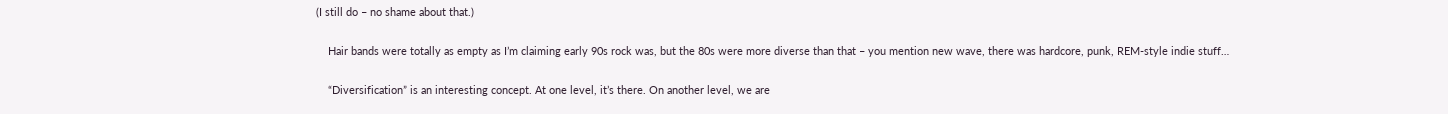(I still do – no shame about that.)

    Hair bands were totally as empty as I’m claiming early 90s rock was, but the 80s were more diverse than that – you mention new wave, there was hardcore, punk, REM-style indie stuff…

    “Diversification” is an interesting concept. At one level, it’s there. On another level, we are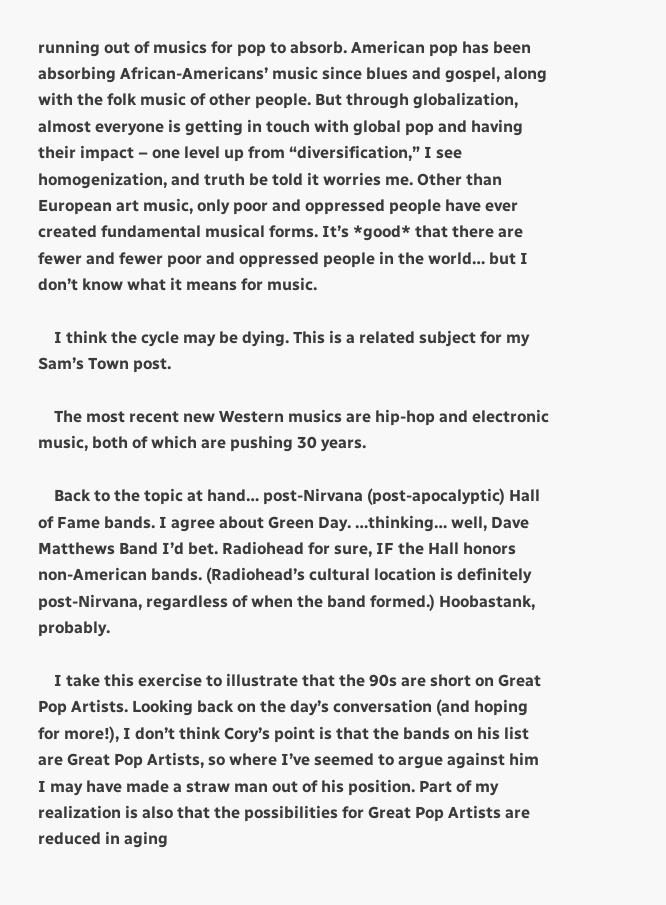running out of musics for pop to absorb. American pop has been absorbing African-Americans’ music since blues and gospel, along with the folk music of other people. But through globalization, almost everyone is getting in touch with global pop and having their impact – one level up from “diversification,” I see homogenization, and truth be told it worries me. Other than European art music, only poor and oppressed people have ever created fundamental musical forms. It’s *good* that there are fewer and fewer poor and oppressed people in the world… but I don’t know what it means for music.

    I think the cycle may be dying. This is a related subject for my Sam’s Town post.

    The most recent new Western musics are hip-hop and electronic music, both of which are pushing 30 years.

    Back to the topic at hand… post-Nirvana (post-apocalyptic) Hall of Fame bands. I agree about Green Day. …thinking… well, Dave Matthews Band I’d bet. Radiohead for sure, IF the Hall honors non-American bands. (Radiohead’s cultural location is definitely post-Nirvana, regardless of when the band formed.) Hoobastank, probably.

    I take this exercise to illustrate that the 90s are short on Great Pop Artists. Looking back on the day’s conversation (and hoping for more!), I don’t think Cory’s point is that the bands on his list are Great Pop Artists, so where I’ve seemed to argue against him I may have made a straw man out of his position. Part of my realization is also that the possibilities for Great Pop Artists are reduced in aging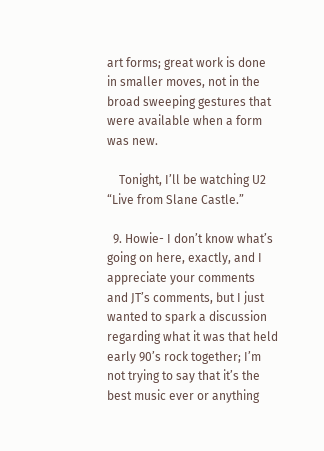art forms; great work is done in smaller moves, not in the broad sweeping gestures that were available when a form was new.

    Tonight, I’ll be watching U2 “Live from Slane Castle.”

  9. Howie- I don’t know what’s going on here, exactly, and I appreciate your comments and JT’s comments, but I just wanted to spark a discussion regarding what it was that held early 90’s rock together; I’m not trying to say that it’s the best music ever or anything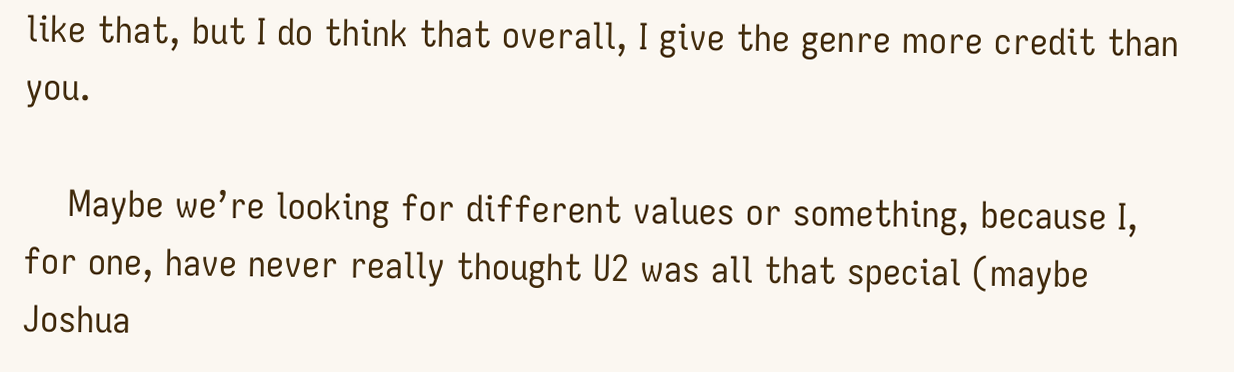like that, but I do think that overall, I give the genre more credit than you.

    Maybe we’re looking for different values or something, because I, for one, have never really thought U2 was all that special (maybe Joshua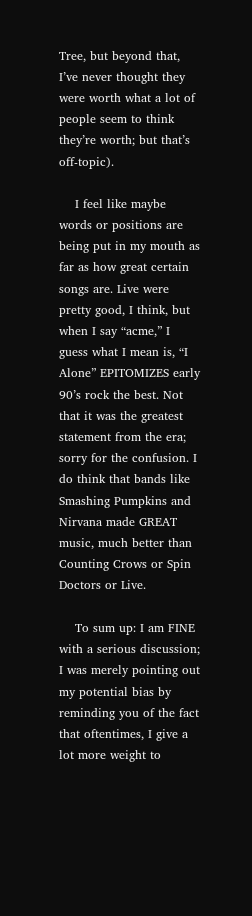Tree, but beyond that, I’ve never thought they were worth what a lot of people seem to think they’re worth; but that’s off-topic).

    I feel like maybe words or positions are being put in my mouth as far as how great certain songs are. Live were pretty good, I think, but when I say “acme,” I guess what I mean is, “I Alone” EPITOMIZES early 90’s rock the best. Not that it was the greatest statement from the era; sorry for the confusion. I do think that bands like Smashing Pumpkins and Nirvana made GREAT music, much better than Counting Crows or Spin Doctors or Live.

    To sum up: I am FINE with a serious discussion; I was merely pointing out my potential bias by reminding you of the fact that oftentimes, I give a lot more weight to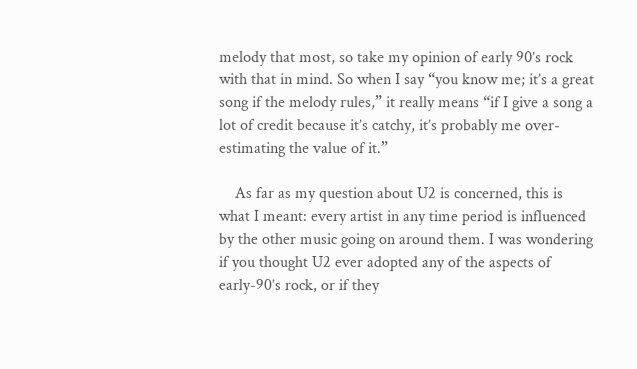melody that most, so take my opinion of early 90’s rock with that in mind. So when I say “you know me; it’s a great song if the melody rules,” it really means “if I give a song a lot of credit because it’s catchy, it’s probably me over-estimating the value of it.”

    As far as my question about U2 is concerned, this is what I meant: every artist in any time period is influenced by the other music going on around them. I was wondering if you thought U2 ever adopted any of the aspects of early-90’s rock, or if they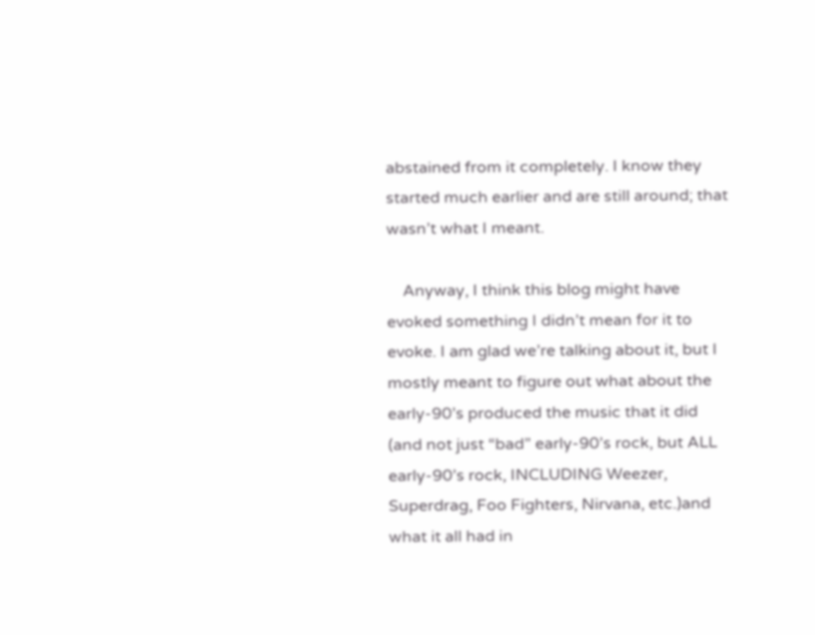abstained from it completely. I know they started much earlier and are still around; that wasn’t what I meant.

    Anyway, I think this blog might have evoked something I didn’t mean for it to evoke. I am glad we’re talking about it, but I mostly meant to figure out what about the early-90’s produced the music that it did (and not just “bad” early-90’s rock, but ALL early-90’s rock, INCLUDING Weezer, Superdrag, Foo Fighters, Nirvana, etc.)and what it all had in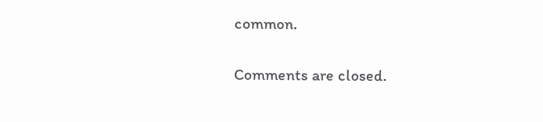common.

Comments are closed.